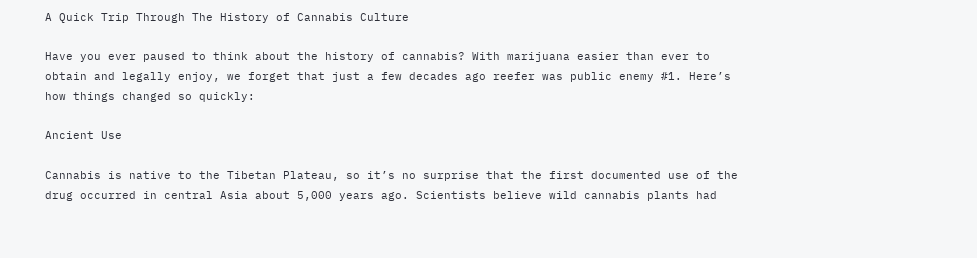A Quick Trip Through The History of Cannabis Culture

Have you ever paused to think about the history of cannabis? With marijuana easier than ever to obtain and legally enjoy, we forget that just a few decades ago reefer was public enemy #1. Here’s how things changed so quickly:

Ancient Use

Cannabis is native to the Tibetan Plateau, so it’s no surprise that the first documented use of the drug occurred in central Asia about 5,000 years ago. Scientists believe wild cannabis plants had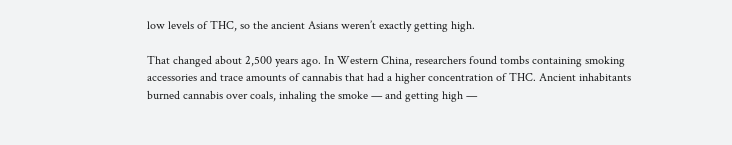low levels of THC, so the ancient Asians weren’t exactly getting high.

That changed about 2,500 years ago. In Western China, researchers found tombs containing smoking accessories and trace amounts of cannabis that had a higher concentration of THC. Ancient inhabitants burned cannabis over coals, inhaling the smoke — and getting high —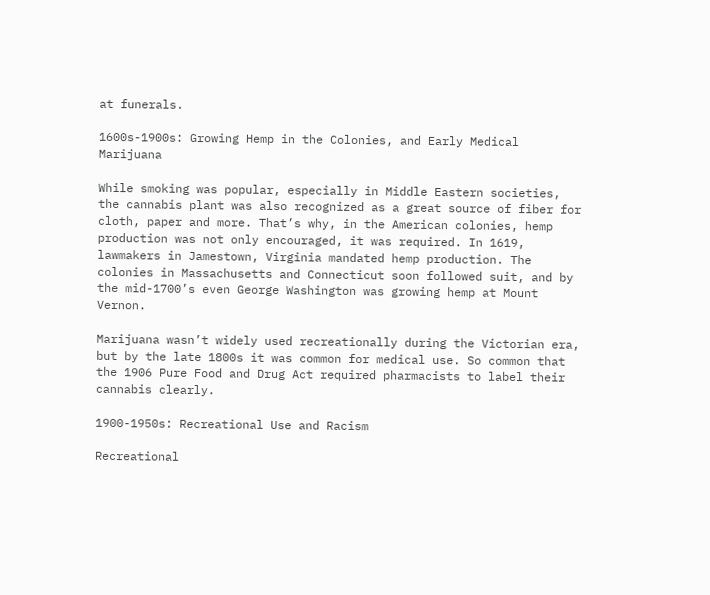at funerals.

1600s-1900s: Growing Hemp in the Colonies, and Early Medical Marijuana

While smoking was popular, especially in Middle Eastern societies, the cannabis plant was also recognized as a great source of fiber for cloth, paper and more. That’s why, in the American colonies, hemp production was not only encouraged, it was required. In 1619, lawmakers in Jamestown, Virginia mandated hemp production. The colonies in Massachusetts and Connecticut soon followed suit, and by the mid-1700’s even George Washington was growing hemp at Mount Vernon.

Marijuana wasn’t widely used recreationally during the Victorian era, but by the late 1800s it was common for medical use. So common that the 1906 Pure Food and Drug Act required pharmacists to label their cannabis clearly.

1900-1950s: Recreational Use and Racism

Recreational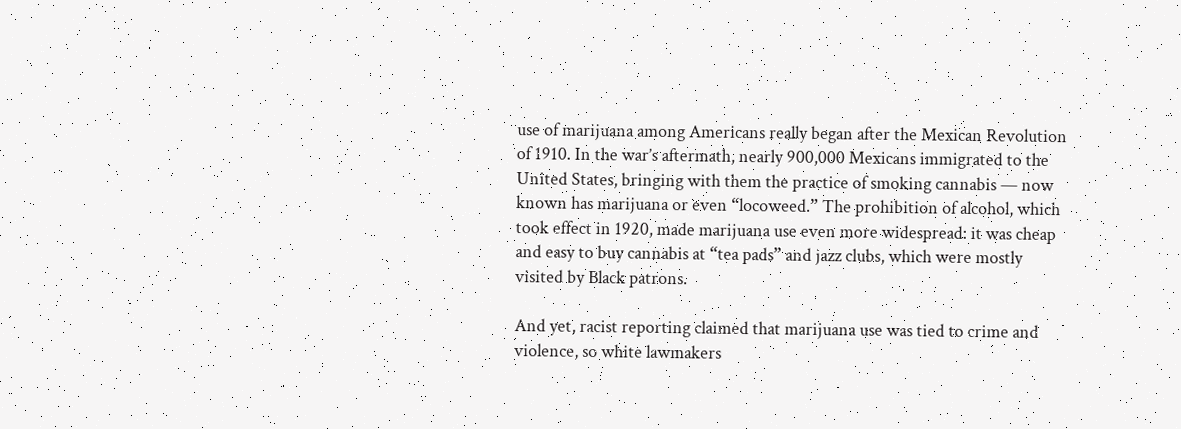use of marijuana among Americans really began after the Mexican Revolution of 1910. In the war’s aftermath, nearly 900,000 Mexicans immigrated to the United States, bringing with them the practice of smoking cannabis — now known has marijuana or even “locoweed.” The prohibition of alcohol, which took effect in 1920, made marijuana use even more widespread: it was cheap and easy to buy cannabis at “tea pads” and jazz clubs, which were mostly visited by Black patrons.

And yet, racist reporting claimed that marijuana use was tied to crime and violence, so white lawmakers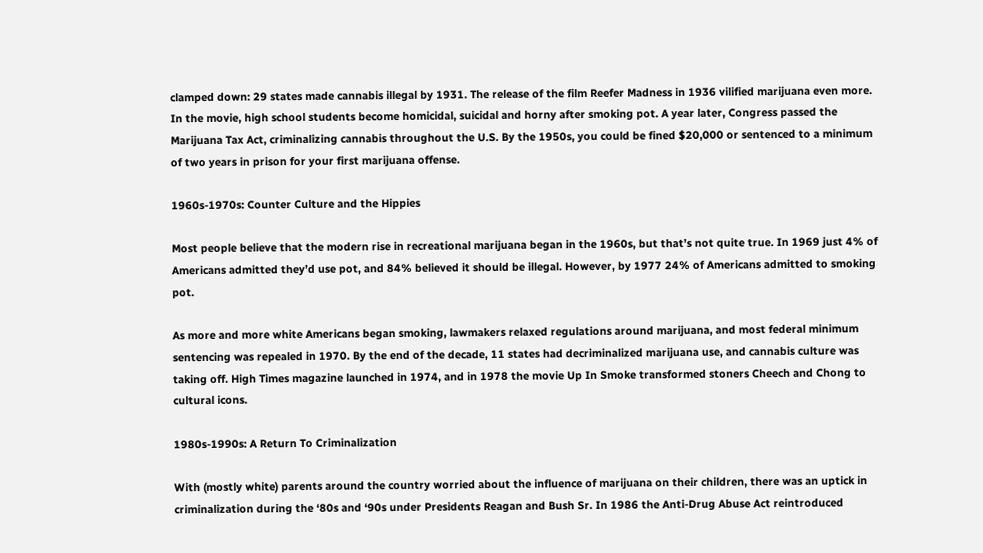clamped down: 29 states made cannabis illegal by 1931. The release of the film Reefer Madness in 1936 vilified marijuana even more. In the movie, high school students become homicidal, suicidal and horny after smoking pot. A year later, Congress passed the Marijuana Tax Act, criminalizing cannabis throughout the U.S. By the 1950s, you could be fined $20,000 or sentenced to a minimum of two years in prison for your first marijuana offense.

1960s-1970s: Counter Culture and the Hippies

Most people believe that the modern rise in recreational marijuana began in the 1960s, but that’s not quite true. In 1969 just 4% of Americans admitted they’d use pot, and 84% believed it should be illegal. However, by 1977 24% of Americans admitted to smoking pot.

As more and more white Americans began smoking, lawmakers relaxed regulations around marijuana, and most federal minimum sentencing was repealed in 1970. By the end of the decade, 11 states had decriminalized marijuana use, and cannabis culture was taking off. High Times magazine launched in 1974, and in 1978 the movie Up In Smoke transformed stoners Cheech and Chong to cultural icons.

1980s-1990s: A Return To Criminalization

With (mostly white) parents around the country worried about the influence of marijuana on their children, there was an uptick in criminalization during the ‘80s and ‘90s under Presidents Reagan and Bush Sr. In 1986 the Anti-Drug Abuse Act reintroduced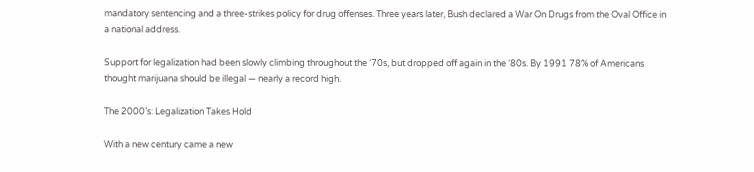mandatory sentencing and a three-strikes policy for drug offenses. Three years later, Bush declared a War On Drugs from the Oval Office in a national address.

Support for legalization had been slowly climbing throughout the ‘70s, but dropped off again in the ‘80s. By 1991 78% of Americans thought marijuana should be illegal — nearly a record high.

The 2000’s: Legalization Takes Hold

With a new century came a new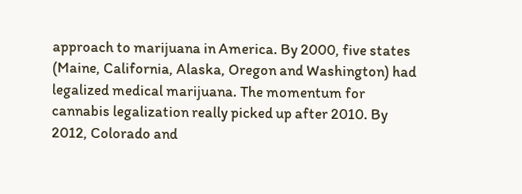approach to marijuana in America. By 2000, five states (Maine, California, Alaska, Oregon and Washington) had legalized medical marijuana. The momentum for cannabis legalization really picked up after 2010. By 2012, Colorado and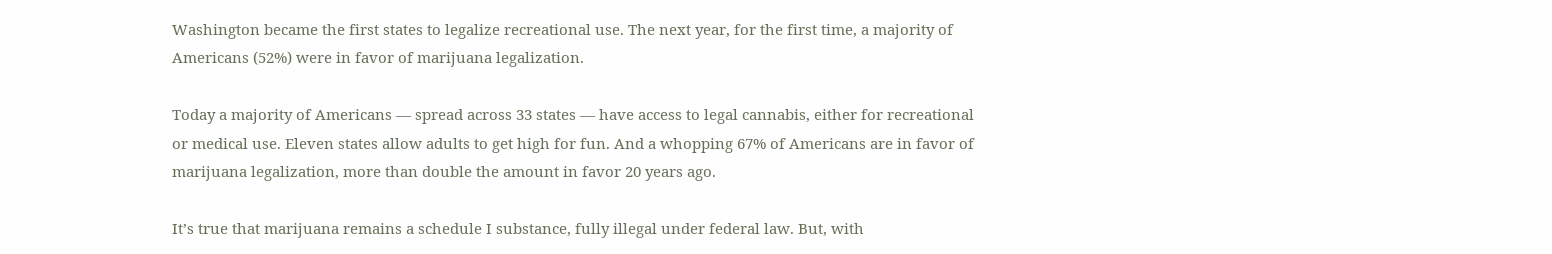Washington became the first states to legalize recreational use. The next year, for the first time, a majority of Americans (52%) were in favor of marijuana legalization.

Today a majority of Americans — spread across 33 states — have access to legal cannabis, either for recreational or medical use. Eleven states allow adults to get high for fun. And a whopping 67% of Americans are in favor of marijuana legalization, more than double the amount in favor 20 years ago.

It’s true that marijuana remains a schedule I substance, fully illegal under federal law. But, with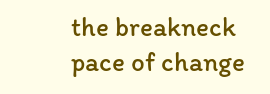the breakneck pace of change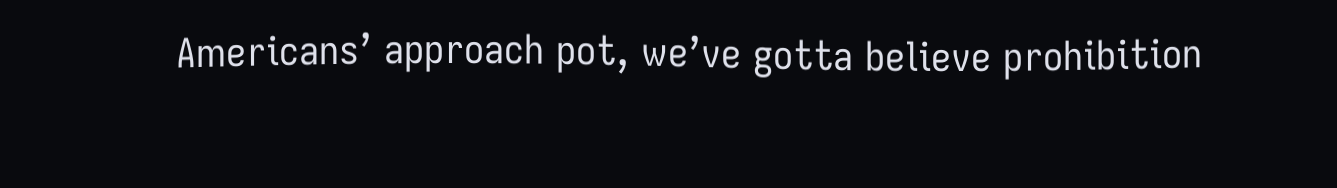Americans’ approach pot, we’ve gotta believe prohibition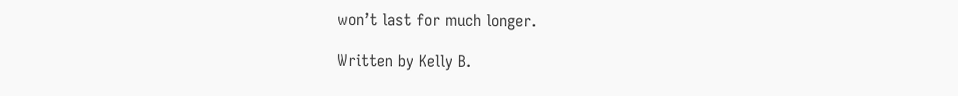won’t last for much longer.

Written by Kelly B.